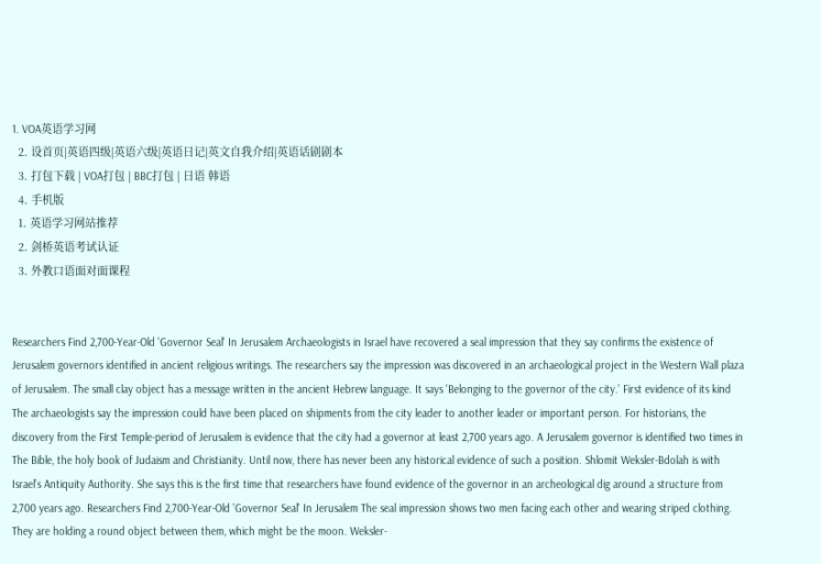1. VOA英语学习网
  2. 设首页|英语四级|英语六级|英语日记|英文自我介绍|英语话剧剧本
  3. 打包下载 | VOA打包 | BBC打包 | 日语 韩语
  4. 手机版
  1. 英语学习网站推荐
  2. 剑桥英语考试认证
  3. 外教口语面对面课程


Researchers Find 2,700-Year-Old 'Governor Seal' In Jerusalem Archaeologists in Israel have recovered a seal impression that they say confirms the existence of Jerusalem governors identified in ancient religious writings. The researchers say the impression was discovered in an archaeological project in the Western Wall plaza of Jerusalem. The small clay object has a message written in the ancient Hebrew language. It says 'Belonging to the governor of the city.’ First evidence of its kind The archaeologists say the impression could have been placed on shipments from the city leader to another leader or important person. For historians, the discovery from the First Temple-period of Jerusalem is evidence that the city had a governor at least 2,700 years ago. A Jerusalem governor is identified two times in The Bible, the holy book of Judaism and Christianity. Until now, there has never been any historical evidence of such a position. Shlomit Weksler-Bdolah is with Israel’s Antiquity Authority. She says this is the first time that researchers have found evidence of the governor in an archeological dig around a structure from 2,700 years ago. Researchers Find 2,700-Year-Old 'Governor Seal' In Jerusalem The seal impression shows two men facing each other and wearing striped clothing. They are holding a round object between them, which might be the moon. Weksler-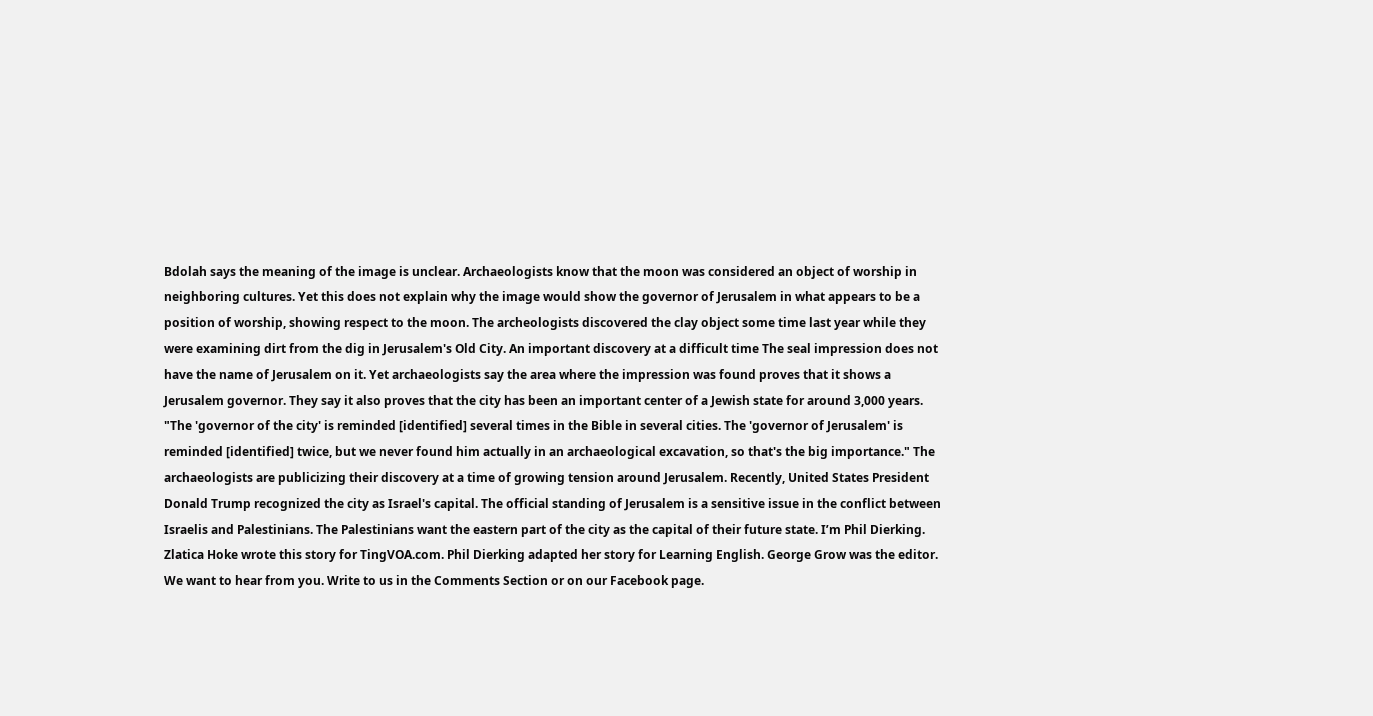Bdolah says the meaning of the image is unclear. Archaeologists know that the moon was considered an object of worship in neighboring cultures. Yet this does not explain why the image would show the governor of Jerusalem in what appears to be a position of worship, showing respect to the moon. The archeologists discovered the clay object some time last year while they were examining dirt from the dig in Jerusalem's Old City. An important discovery at a difficult time The seal impression does not have the name of Jerusalem on it. Yet archaeologists say the area where the impression was found proves that it shows a Jerusalem governor. They say it also proves that the city has been an important center of a Jewish state for around 3,000 years. "The 'governor of the city' is reminded [identified] several times in the Bible in several cities. The 'governor of Jerusalem' is reminded [identified] twice, but we never found him actually in an archaeological excavation, so that's the big importance." The archaeologists are publicizing their discovery at a time of growing tension around Jerusalem. Recently, United States President Donald Trump recognized the city as Israel's capital. The official standing of Jerusalem is a sensitive issue in the conflict between Israelis and Palestinians. The Palestinians want the eastern part of the city as the capital of their future state. I’m Phil Dierking. Zlatica Hoke wrote this story for TingVOA.com. Phil Dierking adapted her story for Learning English. George Grow was the editor. We want to hear from you. Write to us in the Comments Section or on our Facebook page.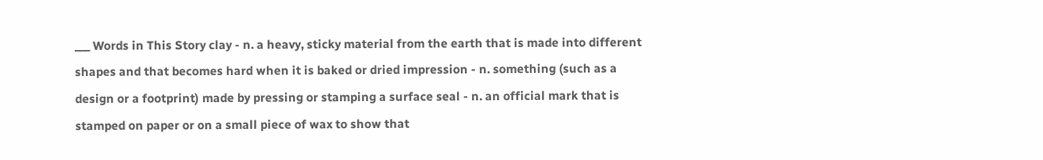___ Words in This Story clay - n. a heavy, sticky material from the earth that is made into different shapes and that becomes hard when it is baked or dried impression - n. something (such as a design or a footprint) made by pressing or stamping a surface seal - n. an official mark that is stamped on paper or on a small piece of wax to show that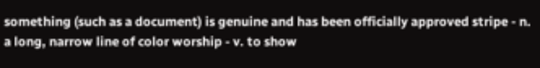something (such as a document) is genuine and has been officially approved stripe - n. a long, narrow line of color worship - v. to show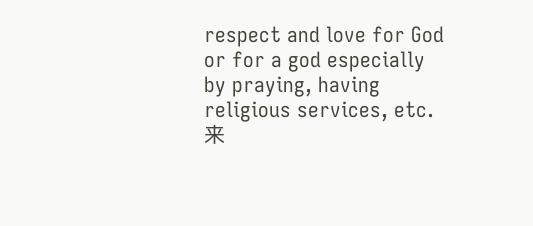respect and love for God or for a god especially by praying, having religious services, etc. 来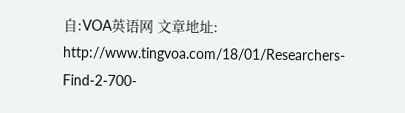自:VOA英语网 文章地址: http://www.tingvoa.com/18/01/Researchers-Find-2-700-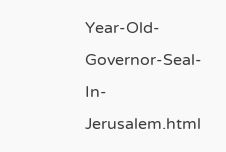Year-Old-Governor-Seal-In-Jerusalem.html